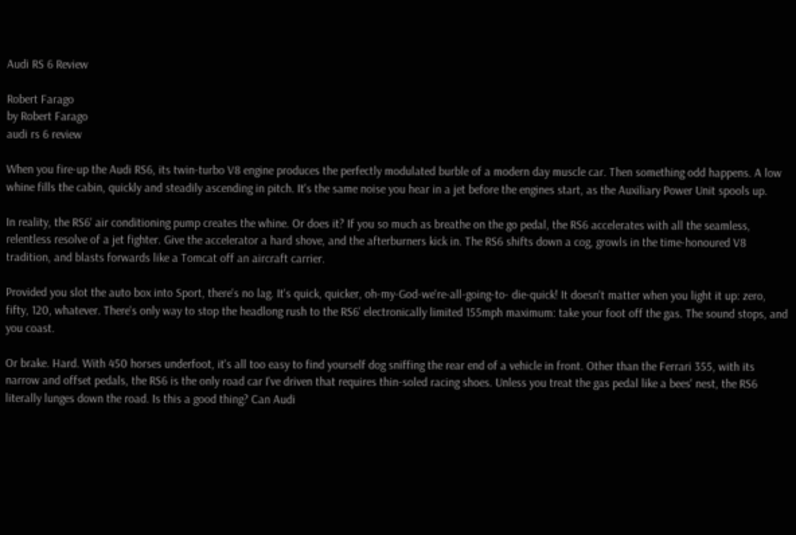Audi RS 6 Review

Robert Farago
by Robert Farago
audi rs 6 review

When you fire-up the Audi RS6, its twin-turbo V8 engine produces the perfectly modulated burble of a modern day muscle car. Then something odd happens. A low whine fills the cabin, quickly and steadily ascending in pitch. It's the same noise you hear in a jet before the engines start, as the Auxiliary Power Unit spools up.

In reality, the RS6' air conditioning pump creates the whine. Or does it? If you so much as breathe on the go pedal, the RS6 accelerates with all the seamless, relentless resolve of a jet fighter. Give the accelerator a hard shove, and the afterburners kick in. The RS6 shifts down a cog, growls in the time-honoured V8 tradition, and blasts forwards like a Tomcat off an aircraft carrier.

Provided you slot the auto box into Sport, there's no lag. It's quick, quicker, oh-my-God-we're-all-going-to- die-quick! It doesn't matter when you light it up: zero, fifty, 120, whatever. There's only way to stop the headlong rush to the RS6' electronically limited 155mph maximum: take your foot off the gas. The sound stops, and you coast.

Or brake. Hard. With 450 horses underfoot, it's all too easy to find yourself dog sniffing the rear end of a vehicle in front. Other than the Ferrari 355, with its narrow and offset pedals, the RS6 is the only road car I've driven that requires thin-soled racing shoes. Unless you treat the gas pedal like a bees' nest, the RS6 literally lunges down the road. Is this a good thing? Can Audi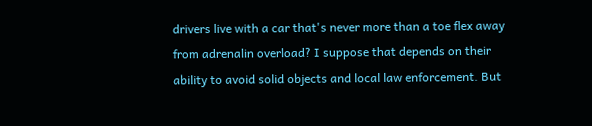drivers live with a car that's never more than a toe flex away from adrenalin overload? I suppose that depends on their ability to avoid solid objects and local law enforcement. But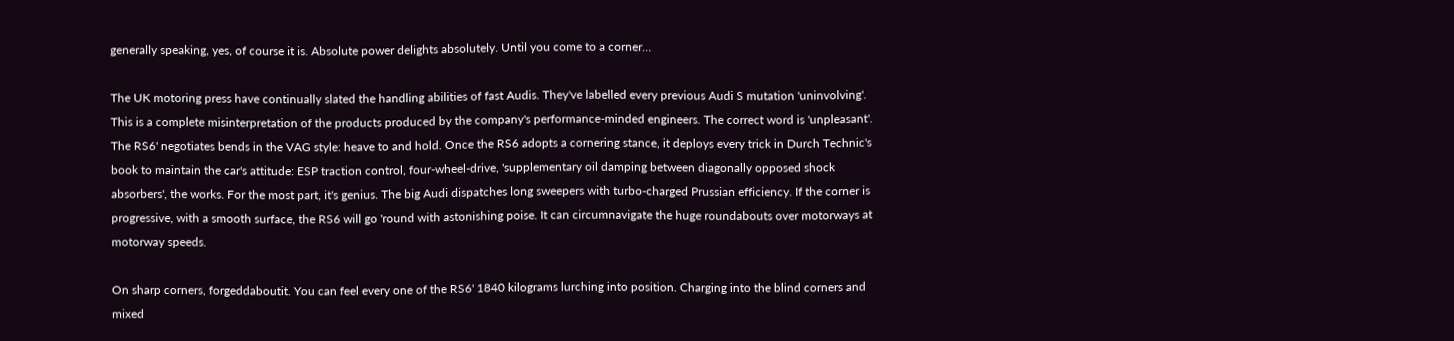generally speaking, yes, of course it is. Absolute power delights absolutely. Until you come to a corner…

The UK motoring press have continually slated the handling abilities of fast Audis. They've labelled every previous Audi S mutation 'uninvolving'. This is a complete misinterpretation of the products produced by the company's performance-minded engineers. The correct word is 'unpleasant'. The RS6' negotiates bends in the VAG style: heave to and hold. Once the RS6 adopts a cornering stance, it deploys every trick in Durch Technic's book to maintain the car's attitude: ESP traction control, four-wheel-drive, 'supplementary oil damping between diagonally opposed shock absorbers', the works. For the most part, it's genius. The big Audi dispatches long sweepers with turbo-charged Prussian efficiency. If the corner is progressive, with a smooth surface, the RS6 will go 'round with astonishing poise. It can circumnavigate the huge roundabouts over motorways at motorway speeds.

On sharp corners, forgeddaboutit. You can feel every one of the RS6' 1840 kilograms lurching into position. Charging into the blind corners and mixed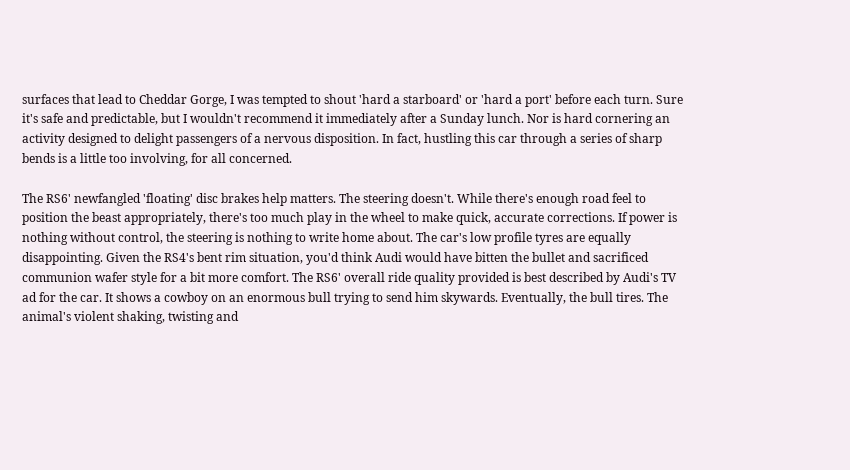surfaces that lead to Cheddar Gorge, I was tempted to shout 'hard a starboard' or 'hard a port' before each turn. Sure it's safe and predictable, but I wouldn't recommend it immediately after a Sunday lunch. Nor is hard cornering an activity designed to delight passengers of a nervous disposition. In fact, hustling this car through a series of sharp bends is a little too involving, for all concerned.

The RS6' newfangled 'floating' disc brakes help matters. The steering doesn't. While there's enough road feel to position the beast appropriately, there's too much play in the wheel to make quick, accurate corrections. If power is nothing without control, the steering is nothing to write home about. The car's low profile tyres are equally disappointing. Given the RS4's bent rim situation, you'd think Audi would have bitten the bullet and sacrificed communion wafer style for a bit more comfort. The RS6' overall ride quality provided is best described by Audi's TV ad for the car. It shows a cowboy on an enormous bull trying to send him skywards. Eventually, the bull tires. The animal's violent shaking, twisting and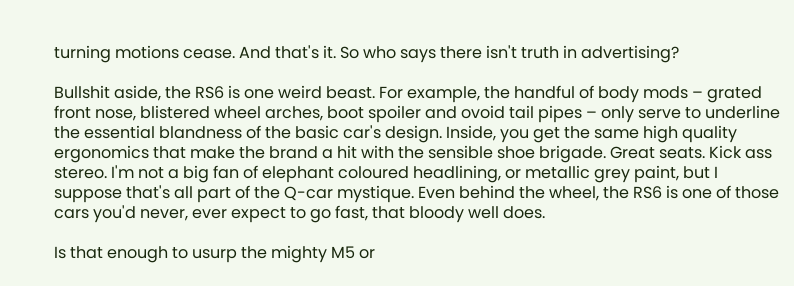turning motions cease. And that's it. So who says there isn't truth in advertising?

Bullshit aside, the RS6 is one weird beast. For example, the handful of body mods – grated front nose, blistered wheel arches, boot spoiler and ovoid tail pipes – only serve to underline the essential blandness of the basic car's design. Inside, you get the same high quality ergonomics that make the brand a hit with the sensible shoe brigade. Great seats. Kick ass stereo. I'm not a big fan of elephant coloured headlining, or metallic grey paint, but I suppose that's all part of the Q-car mystique. Even behind the wheel, the RS6 is one of those cars you'd never, ever expect to go fast, that bloody well does.

Is that enough to usurp the mighty M5 or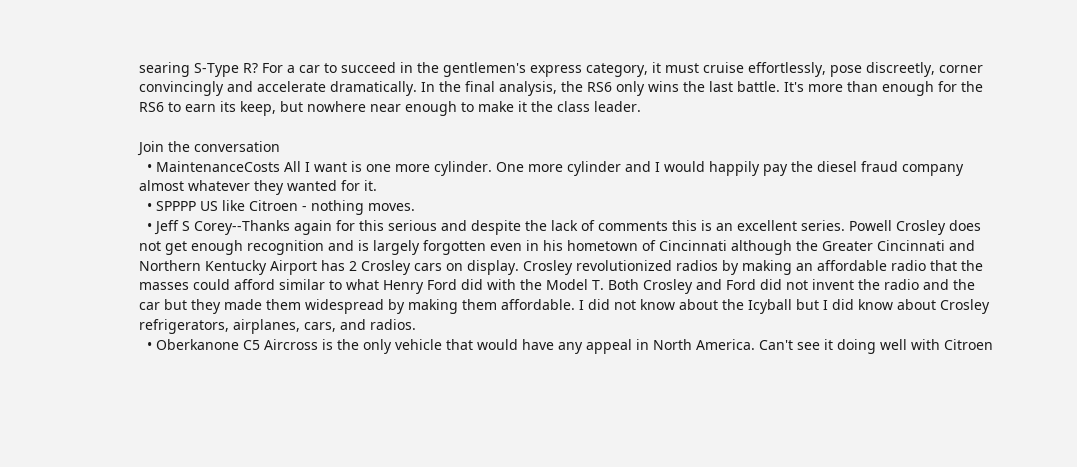searing S-Type R? For a car to succeed in the gentlemen's express category, it must cruise effortlessly, pose discreetly, corner convincingly and accelerate dramatically. In the final analysis, the RS6 only wins the last battle. It's more than enough for the RS6 to earn its keep, but nowhere near enough to make it the class leader.

Join the conversation
  • MaintenanceCosts All I want is one more cylinder. One more cylinder and I would happily pay the diesel fraud company almost whatever they wanted for it.
  • SPPPP US like Citroen - nothing moves.
  • Jeff S Corey--Thanks again for this serious and despite the lack of comments this is an excellent series. Powell Crosley does not get enough recognition and is largely forgotten even in his hometown of Cincinnati although the Greater Cincinnati and Northern Kentucky Airport has 2 Crosley cars on display. Crosley revolutionized radios by making an affordable radio that the masses could afford similar to what Henry Ford did with the Model T. Both Crosley and Ford did not invent the radio and the car but they made them widespread by making them affordable. I did not know about the Icyball but I did know about Crosley refrigerators, airplanes, cars, and radios.
  • Oberkanone C5 Aircross is the only vehicle that would have any appeal in North America. Can't see it doing well with Citroen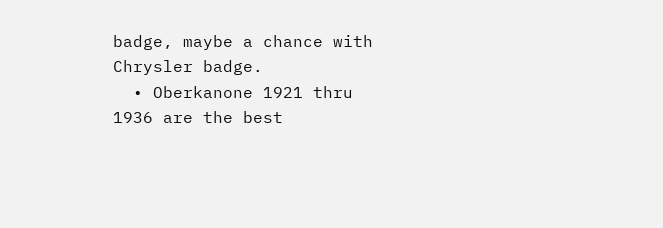badge, maybe a chance with Chrysler badge.
  • Oberkanone 1921 thru 1936 are the best